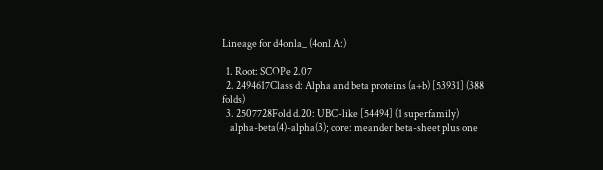Lineage for d4onla_ (4onl A:)

  1. Root: SCOPe 2.07
  2. 2494617Class d: Alpha and beta proteins (a+b) [53931] (388 folds)
  3. 2507728Fold d.20: UBC-like [54494] (1 superfamily)
    alpha-beta(4)-alpha(3); core: meander beta-sheet plus one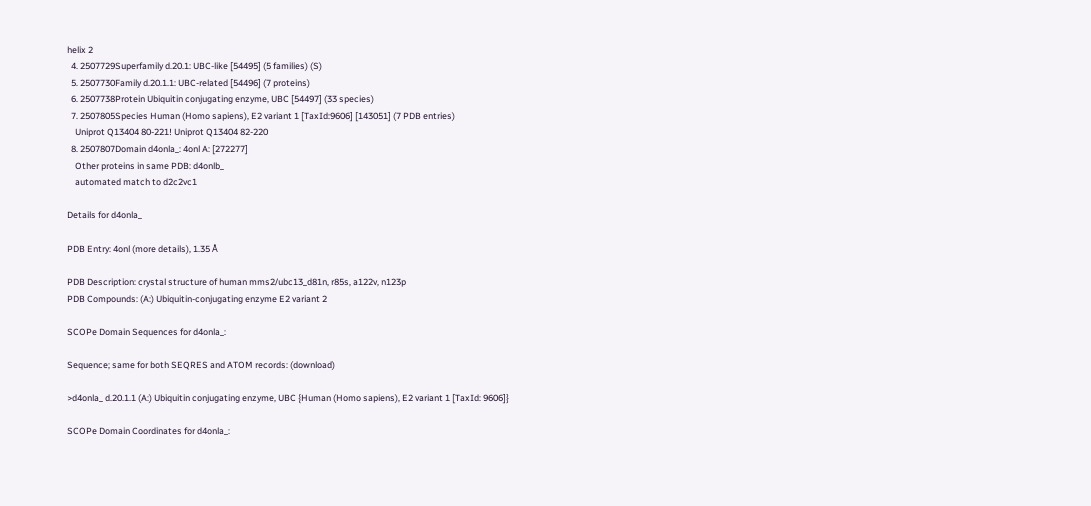helix 2
  4. 2507729Superfamily d.20.1: UBC-like [54495] (5 families) (S)
  5. 2507730Family d.20.1.1: UBC-related [54496] (7 proteins)
  6. 2507738Protein Ubiquitin conjugating enzyme, UBC [54497] (33 species)
  7. 2507805Species Human (Homo sapiens), E2 variant 1 [TaxId:9606] [143051] (7 PDB entries)
    Uniprot Q13404 80-221! Uniprot Q13404 82-220
  8. 2507807Domain d4onla_: 4onl A: [272277]
    Other proteins in same PDB: d4onlb_
    automated match to d2c2vc1

Details for d4onla_

PDB Entry: 4onl (more details), 1.35 Å

PDB Description: crystal structure of human mms2/ubc13_d81n, r85s, a122v, n123p
PDB Compounds: (A:) Ubiquitin-conjugating enzyme E2 variant 2

SCOPe Domain Sequences for d4onla_:

Sequence; same for both SEQRES and ATOM records: (download)

>d4onla_ d.20.1.1 (A:) Ubiquitin conjugating enzyme, UBC {Human (Homo sapiens), E2 variant 1 [TaxId: 9606]}

SCOPe Domain Coordinates for d4onla_: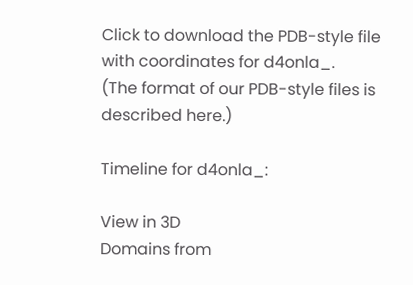Click to download the PDB-style file with coordinates for d4onla_.
(The format of our PDB-style files is described here.)

Timeline for d4onla_:

View in 3D
Domains from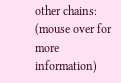other chains:
(mouse over for more information)